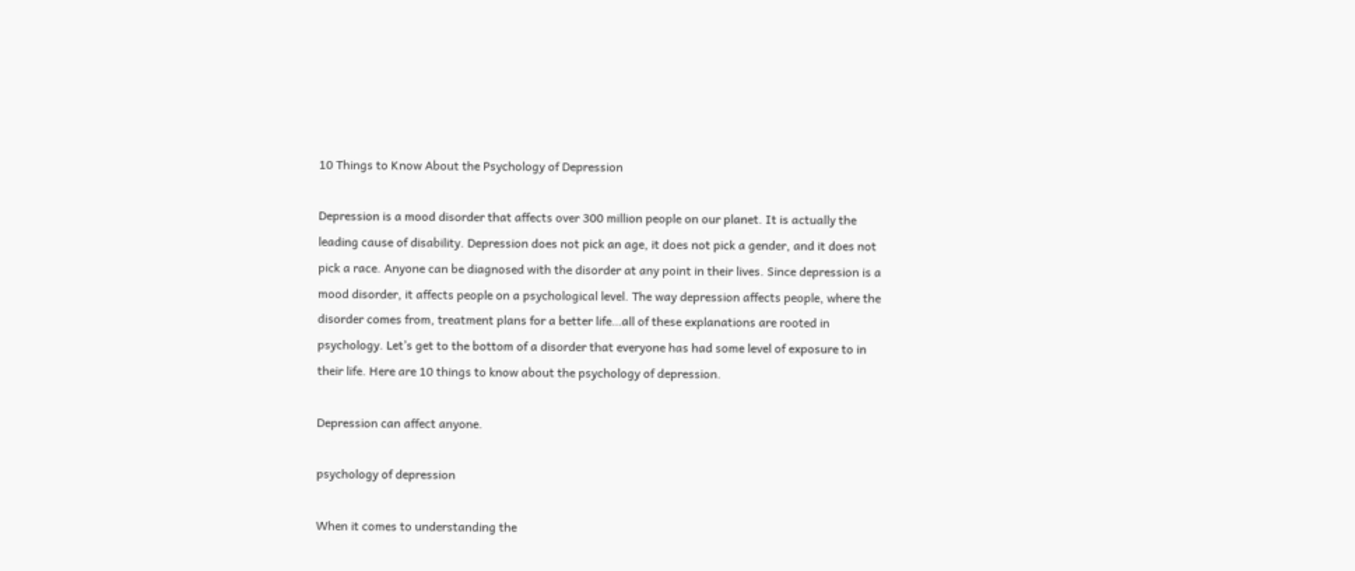10 Things to Know About the Psychology of Depression

Depression is a mood disorder that affects over 300 million people on our planet. It is actually the leading cause of disability. Depression does not pick an age, it does not pick a gender, and it does not pick a race. Anyone can be diagnosed with the disorder at any point in their lives. Since depression is a mood disorder, it affects people on a psychological level. The way depression affects people, where the disorder comes from, treatment plans for a better life…all of these explanations are rooted in psychology. Let’s get to the bottom of a disorder that everyone has had some level of exposure to in their life. Here are 10 things to know about the psychology of depression.

Depression can affect anyone.

psychology of depression

When it comes to understanding the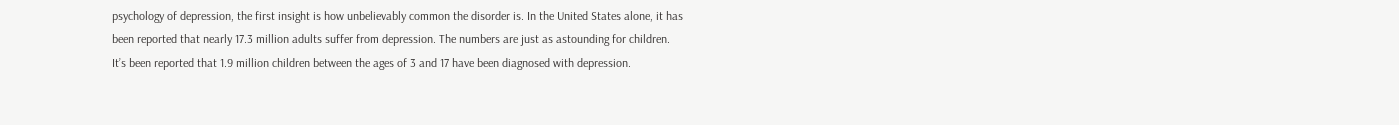psychology of depression, the first insight is how unbelievably common the disorder is. In the United States alone, it has been reported that nearly 17.3 million adults suffer from depression. The numbers are just as astounding for children. It’s been reported that 1.9 million children between the ages of 3 and 17 have been diagnosed with depression.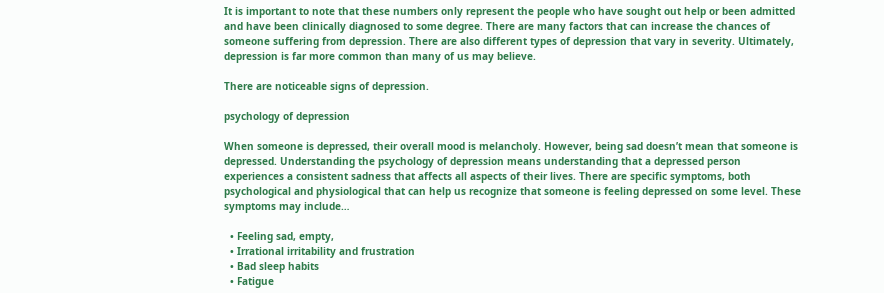It is important to note that these numbers only represent the people who have sought out help or been admitted and have been clinically diagnosed to some degree. There are many factors that can increase the chances of someone suffering from depression. There are also different types of depression that vary in severity. Ultimately, depression is far more common than many of us may believe.

There are noticeable signs of depression.

psychology of depression

When someone is depressed, their overall mood is melancholy. However, being sad doesn’t mean that someone is depressed. Understanding the psychology of depression means understanding that a depressed person experiences a consistent sadness that affects all aspects of their lives. There are specific symptoms, both psychological and physiological that can help us recognize that someone is feeling depressed on some level. These symptoms may include…

  • Feeling sad, empty,
  • Irrational irritability and frustration
  • Bad sleep habits
  • Fatigue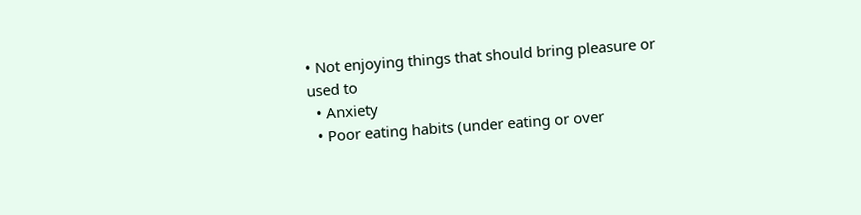• Not enjoying things that should bring pleasure or used to
  • Anxiety
  • Poor eating habits (under eating or over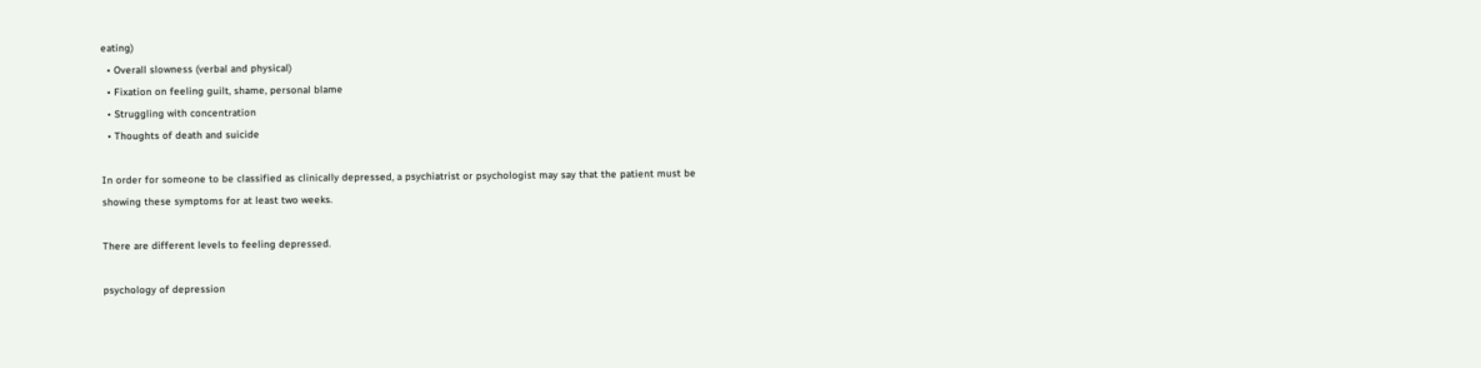eating)
  • Overall slowness (verbal and physical)
  • Fixation on feeling guilt, shame, personal blame
  • Struggling with concentration
  • Thoughts of death and suicide

In order for someone to be classified as clinically depressed, a psychiatrist or psychologist may say that the patient must be showing these symptoms for at least two weeks.

There are different levels to feeling depressed.

psychology of depression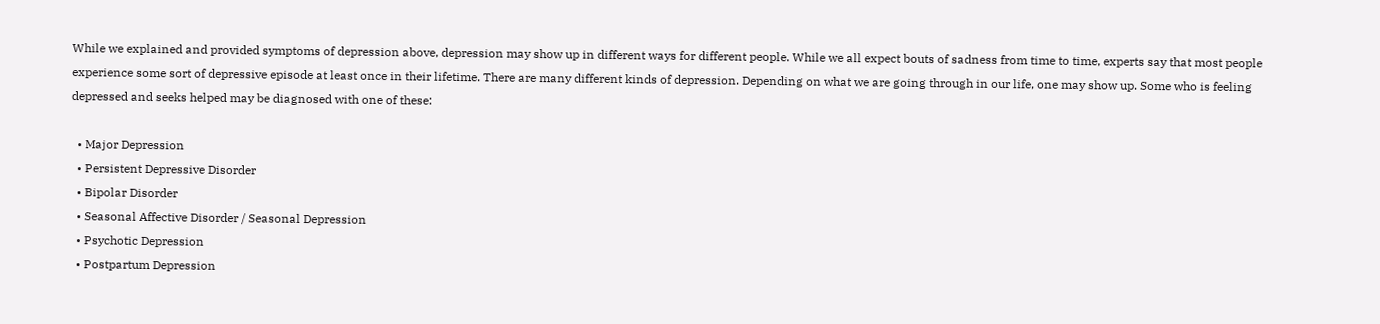While we explained and provided symptoms of depression above, depression may show up in different ways for different people. While we all expect bouts of sadness from time to time, experts say that most people experience some sort of depressive episode at least once in their lifetime. There are many different kinds of depression. Depending on what we are going through in our life, one may show up. Some who is feeling depressed and seeks helped may be diagnosed with one of these:

  • Major Depression
  • Persistent Depressive Disorder
  • Bipolar Disorder
  • Seasonal Affective Disorder / Seasonal Depression
  • Psychotic Depression
  • Postpartum Depression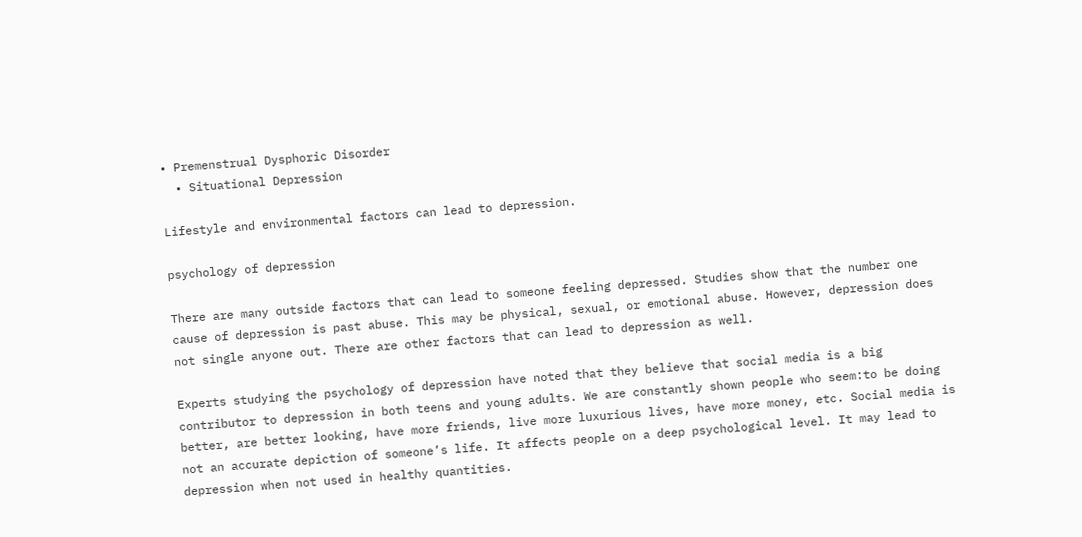• Premenstrual Dysphoric Disorder
  • Situational Depression

Lifestyle and environmental factors can lead to depression.

psychology of depression

There are many outside factors that can lead to someone feeling depressed. Studies show that the number one cause of depression is past abuse. This may be physical, sexual, or emotional abuse. However, depression does not single anyone out. There are other factors that can lead to depression as well.

Experts studying the psychology of depression have noted that they believe that social media is a big contributor to depression in both teens and young adults. We are constantly shown people who seem:to be doing better, are better looking, have more friends, live more luxurious lives, have more money, etc. Social media is not an accurate depiction of someone’s life. It affects people on a deep psychological level. It may lead to depression when not used in healthy quantities.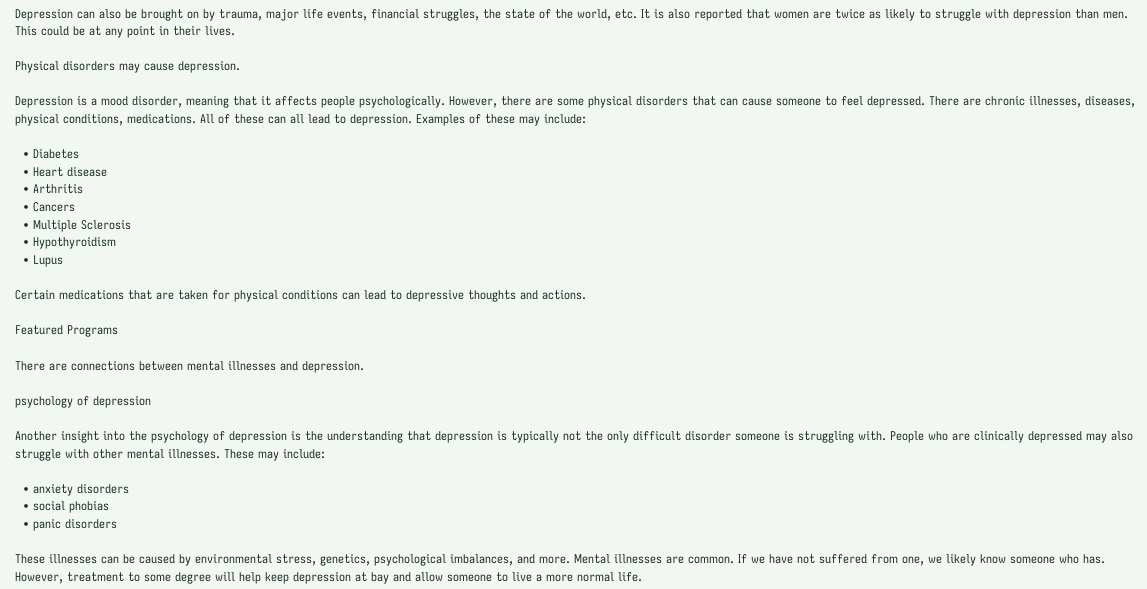Depression can also be brought on by trauma, major life events, financial struggles, the state of the world, etc. It is also reported that women are twice as likely to struggle with depression than men. This could be at any point in their lives.

Physical disorders may cause depression.

Depression is a mood disorder, meaning that it affects people psychologically. However, there are some physical disorders that can cause someone to feel depressed. There are chronic illnesses, diseases, physical conditions, medications. All of these can all lead to depression. Examples of these may include:

  • Diabetes
  • Heart disease
  • Arthritis
  • Cancers
  • Multiple Sclerosis
  • Hypothyroidism
  • Lupus

Certain medications that are taken for physical conditions can lead to depressive thoughts and actions.

Featured Programs

There are connections between mental illnesses and depression.

psychology of depression

Another insight into the psychology of depression is the understanding that depression is typically not the only difficult disorder someone is struggling with. People who are clinically depressed may also struggle with other mental illnesses. These may include:

  • anxiety disorders
  • social phobias
  • panic disorders

These illnesses can be caused by environmental stress, genetics, psychological imbalances, and more. Mental illnesses are common. If we have not suffered from one, we likely know someone who has. However, treatment to some degree will help keep depression at bay and allow someone to live a more normal life.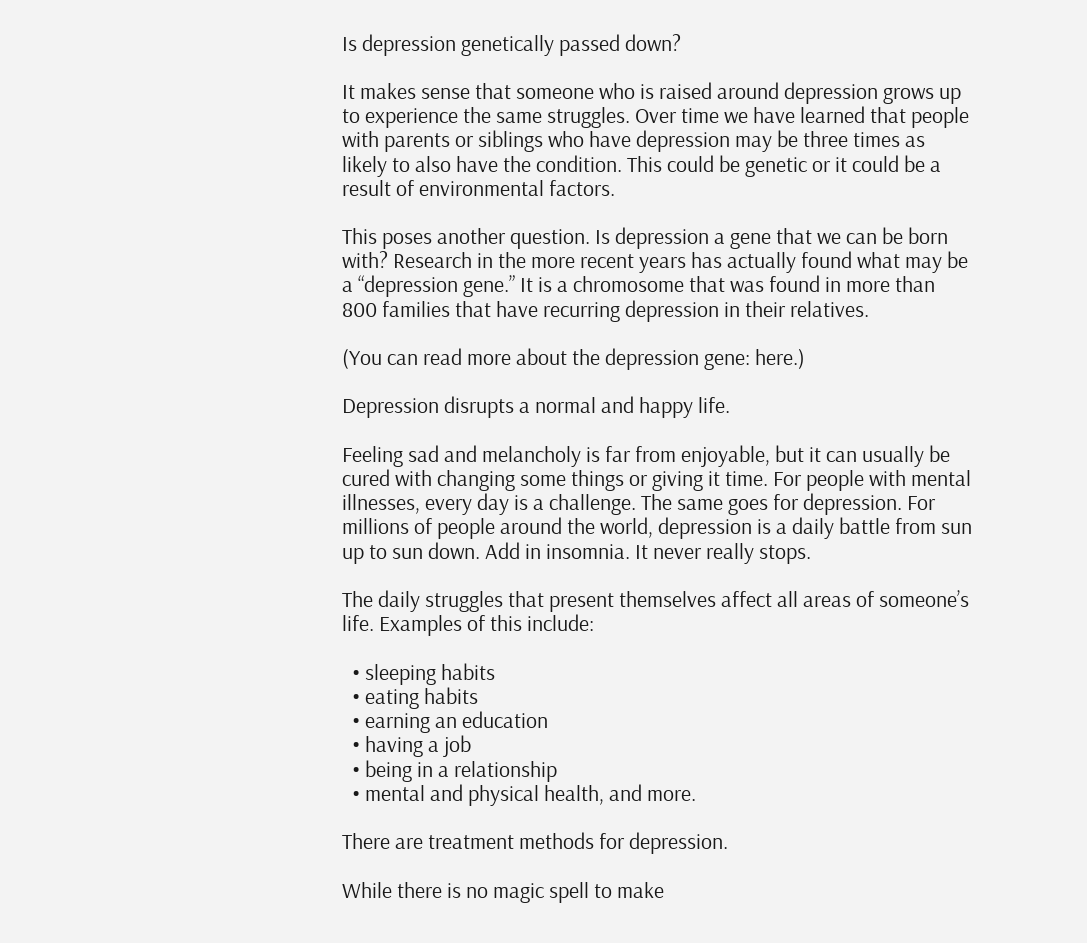Is depression genetically passed down?

It makes sense that someone who is raised around depression grows up to experience the same struggles. Over time we have learned that people with parents or siblings who have depression may be three times as likely to also have the condition. This could be genetic or it could be a result of environmental factors.

This poses another question. Is depression a gene that we can be born with? Research in the more recent years has actually found what may be a “depression gene.” It is a chromosome that was found in more than 800 families that have recurring depression in their relatives.

(You can read more about the depression gene: here.)

Depression disrupts a normal and happy life.

Feeling sad and melancholy is far from enjoyable, but it can usually be cured with changing some things or giving it time. For people with mental illnesses, every day is a challenge. The same goes for depression. For millions of people around the world, depression is a daily battle from sun up to sun down. Add in insomnia. It never really stops.

The daily struggles that present themselves affect all areas of someone’s life. Examples of this include:

  • sleeping habits
  • eating habits
  • earning an education
  • having a job
  • being in a relationship
  • mental and physical health, and more.

There are treatment methods for depression.

While there is no magic spell to make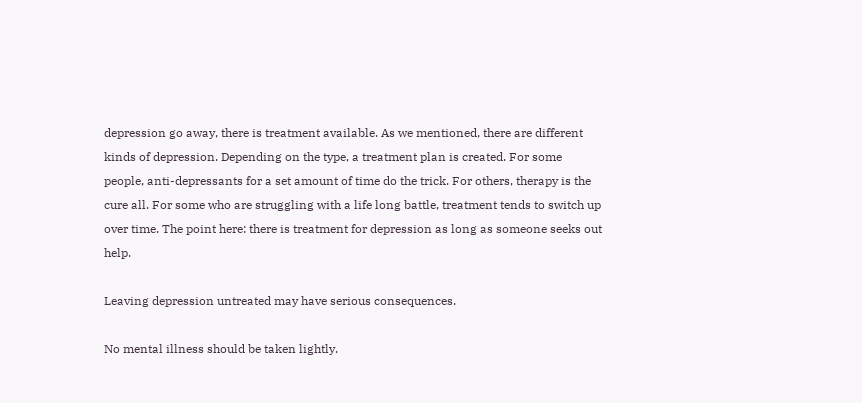depression go away, there is treatment available. As we mentioned, there are different kinds of depression. Depending on the type, a treatment plan is created. For some people, anti-depressants for a set amount of time do the trick. For others, therapy is the cure all. For some who are struggling with a life long battle, treatment tends to switch up over time. The point here: there is treatment for depression as long as someone seeks out help.

Leaving depression untreated may have serious consequences.

No mental illness should be taken lightly.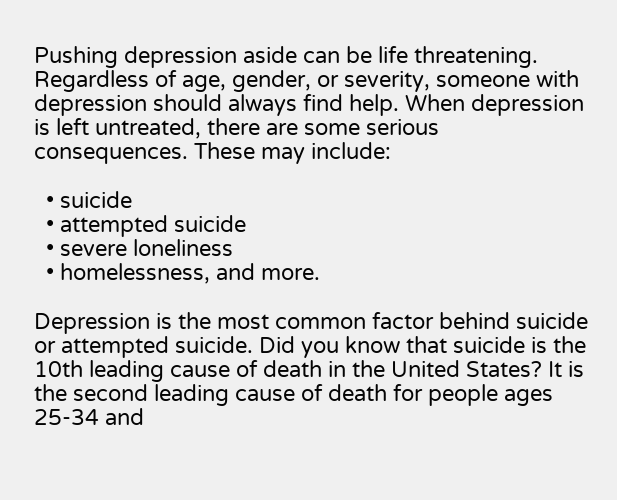Pushing depression aside can be life threatening. Regardless of age, gender, or severity, someone with depression should always find help. When depression is left untreated, there are some serious consequences. These may include:

  • suicide
  • attempted suicide
  • severe loneliness
  • homelessness, and more.

Depression is the most common factor behind suicide or attempted suicide. Did you know that suicide is the 10th leading cause of death in the United States? It is the second leading cause of death for people ages 25-34 and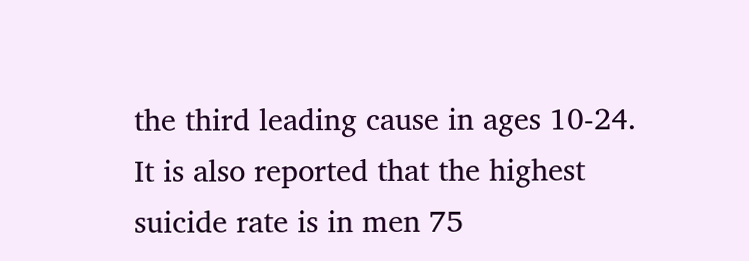the third leading cause in ages 10-24. It is also reported that the highest suicide rate is in men 75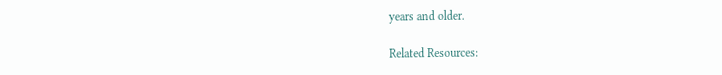years and older.

Related Resources: